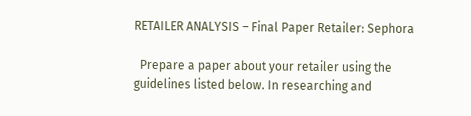RETAILER ANALYSIS – Final Paper Retailer: Sephora

  Prepare a paper about your retailer using the guidelines listed below. In researching and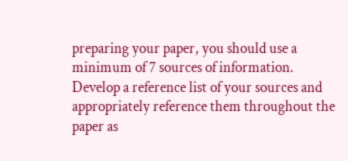preparing your paper, you should use a minimum of 7 sources of information. Develop a reference list of your sources and appropriately reference them throughout the paper as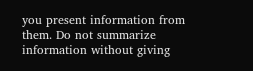you present information from them. Do not summarize information without giving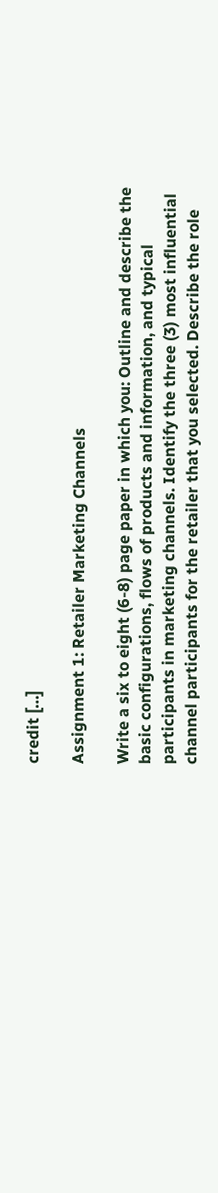credit […]

Assignment 1: Retailer Marketing Channels

Write a six to eight (6-8) page paper in which you: Outline and describe the basic configurations, flows of products and information, and typical participants in marketing channels. Identify the three (3) most influential channel participants for the retailer that you selected. Describe the role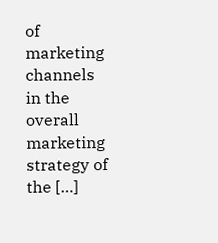of marketing channels in the overall marketing strategy of the […]